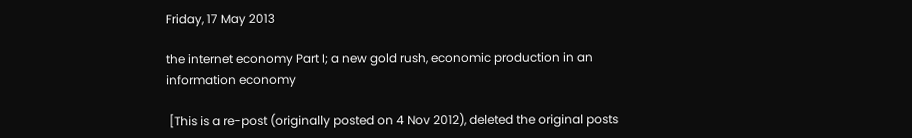Friday, 17 May 2013

the internet economy Part I; a new gold rush, economic production in an information economy

 [This is a re-post (originally posted on 4 Nov 2012), deleted the original posts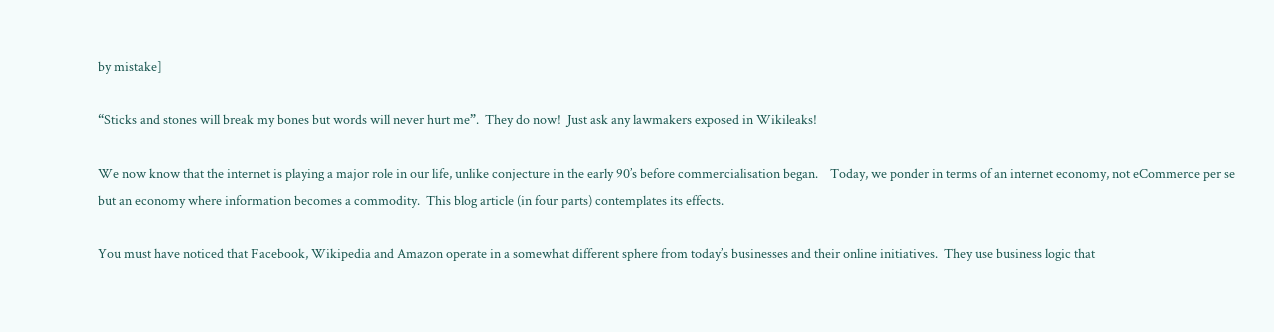by mistake]

“Sticks and stones will break my bones but words will never hurt me”.  They do now!  Just ask any lawmakers exposed in Wikileaks!

We now know that the internet is playing a major role in our life, unlike conjecture in the early 90’s before commercialisation began.    Today, we ponder in terms of an internet economy, not eCommerce per se but an economy where information becomes a commodity.  This blog article (in four parts) contemplates its effects.

You must have noticed that Facebook, Wikipedia and Amazon operate in a somewhat different sphere from today’s businesses and their online initiatives.  They use business logic that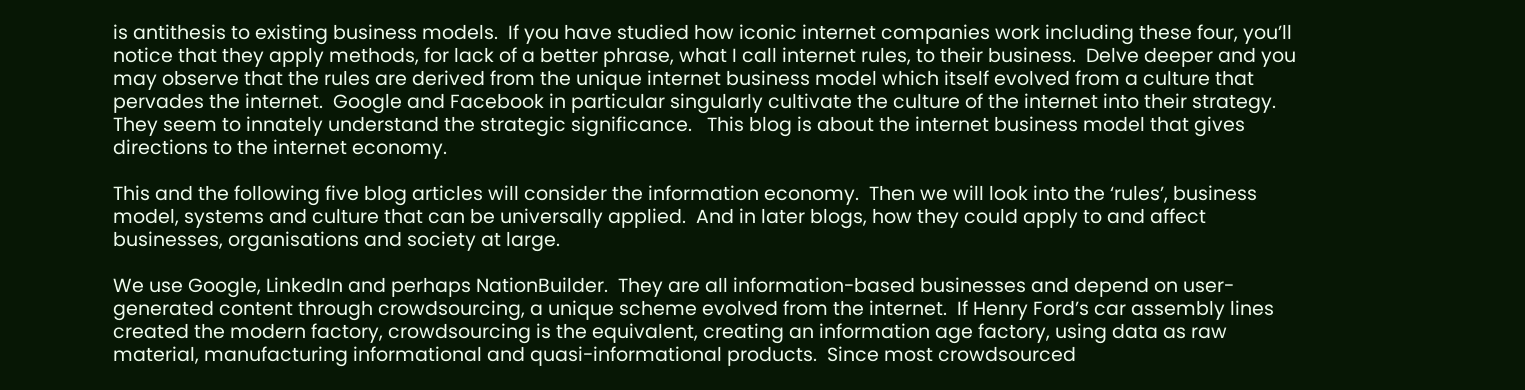is antithesis to existing business models.  If you have studied how iconic internet companies work including these four, you’ll notice that they apply methods, for lack of a better phrase, what I call internet rules, to their business.  Delve deeper and you may observe that the rules are derived from the unique internet business model which itself evolved from a culture that pervades the internet.  Google and Facebook in particular singularly cultivate the culture of the internet into their strategy.  They seem to innately understand the strategic significance.   This blog is about the internet business model that gives directions to the internet economy.

This and the following five blog articles will consider the information economy.  Then we will look into the ‘rules’, business model, systems and culture that can be universally applied.  And in later blogs, how they could apply to and affect businesses, organisations and society at large.

We use Google, LinkedIn and perhaps NationBuilder.  They are all information-based businesses and depend on user-generated content through crowdsourcing, a unique scheme evolved from the internet.  If Henry Ford’s car assembly lines created the modern factory, crowdsourcing is the equivalent, creating an information age factory, using data as raw material, manufacturing informational and quasi-informational products.  Since most crowdsourced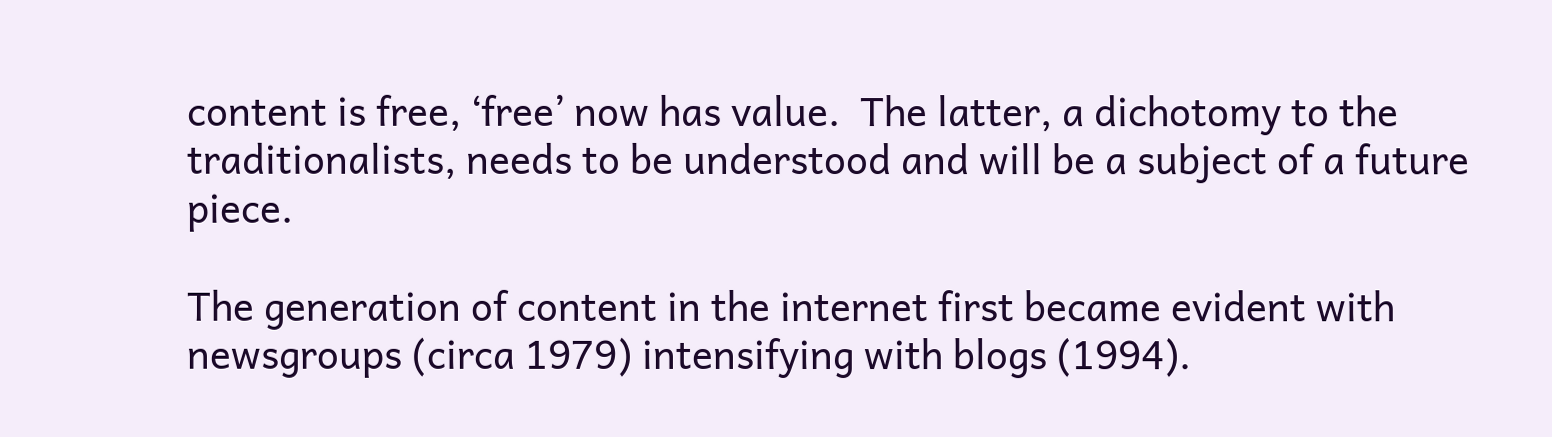content is free, ‘free’ now has value.  The latter, a dichotomy to the traditionalists, needs to be understood and will be a subject of a future piece.

The generation of content in the internet first became evident with newsgroups (circa 1979) intensifying with blogs (1994).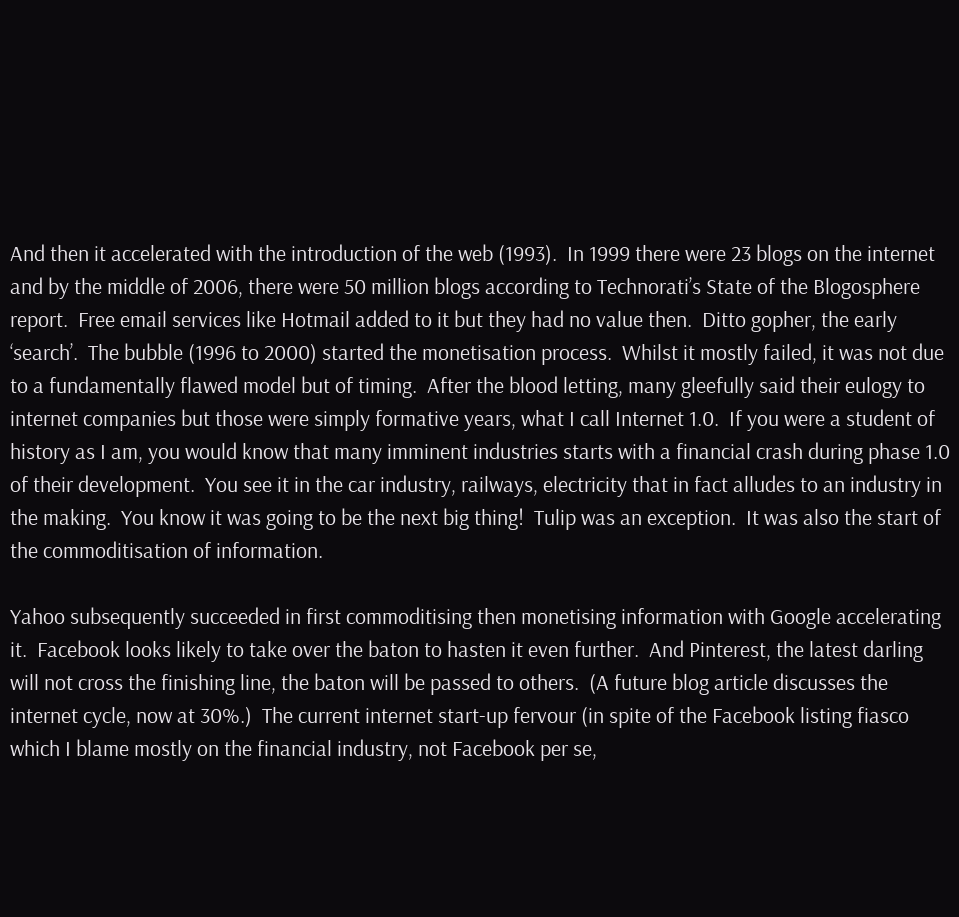And then it accelerated with the introduction of the web (1993).  In 1999 there were 23 blogs on the internet and by the middle of 2006, there were 50 million blogs according to Technorati’s State of the Blogosphere report.  Free email services like Hotmail added to it but they had no value then.  Ditto gopher, the early ‘search’.  The bubble (1996 to 2000) started the monetisation process.  Whilst it mostly failed, it was not due to a fundamentally flawed model but of timing.  After the blood letting, many gleefully said their eulogy to internet companies but those were simply formative years, what I call Internet 1.0.  If you were a student of history as I am, you would know that many imminent industries starts with a financial crash during phase 1.0 of their development.  You see it in the car industry, railways, electricity that in fact alludes to an industry in the making.  You know it was going to be the next big thing!  Tulip was an exception.  It was also the start of the commoditisation of information.

Yahoo subsequently succeeded in first commoditising then monetising information with Google accelerating it.  Facebook looks likely to take over the baton to hasten it even further.  And Pinterest, the latest darling will not cross the finishing line, the baton will be passed to others.  (A future blog article discusses the internet cycle, now at 30%.)  The current internet start-up fervour (in spite of the Facebook listing fiasco which I blame mostly on the financial industry, not Facebook per se,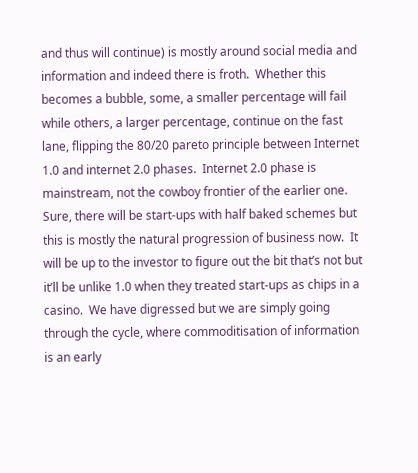and thus will continue) is mostly around social media and information and indeed there is froth.  Whether this becomes a bubble, some, a smaller percentage will fail while others, a larger percentage, continue on the fast lane, flipping the 80/20 pareto principle between Internet 1.0 and internet 2.0 phases.  Internet 2.0 phase is mainstream, not the cowboy frontier of the earlier one.  Sure, there will be start-ups with half baked schemes but this is mostly the natural progression of business now.  It will be up to the investor to figure out the bit that’s not but it’ll be unlike 1.0 when they treated start-ups as chips in a casino.  We have digressed but we are simply going through the cycle, where commoditisation of information is an early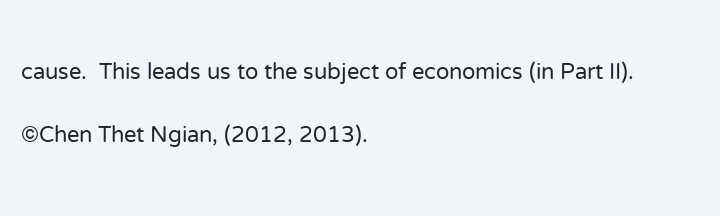cause.  This leads us to the subject of economics (in Part II).

©Chen Thet Ngian, (2012, 2013).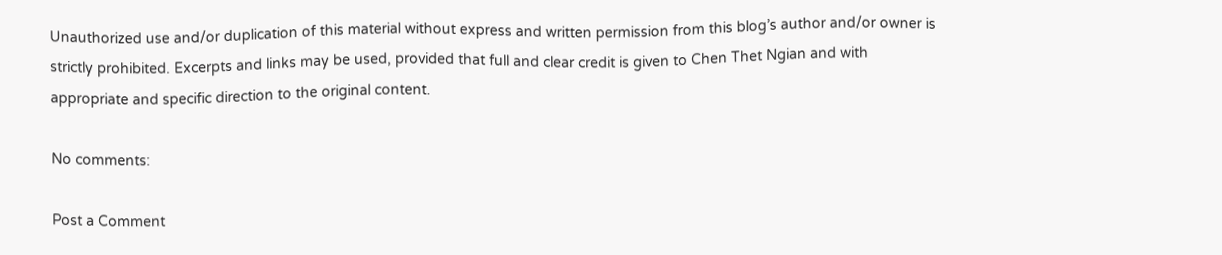Unauthorized use and/or duplication of this material without express and written permission from this blog’s author and/or owner is strictly prohibited. Excerpts and links may be used, provided that full and clear credit is given to Chen Thet Ngian and with appropriate and specific direction to the original content.

No comments:

Post a Comment